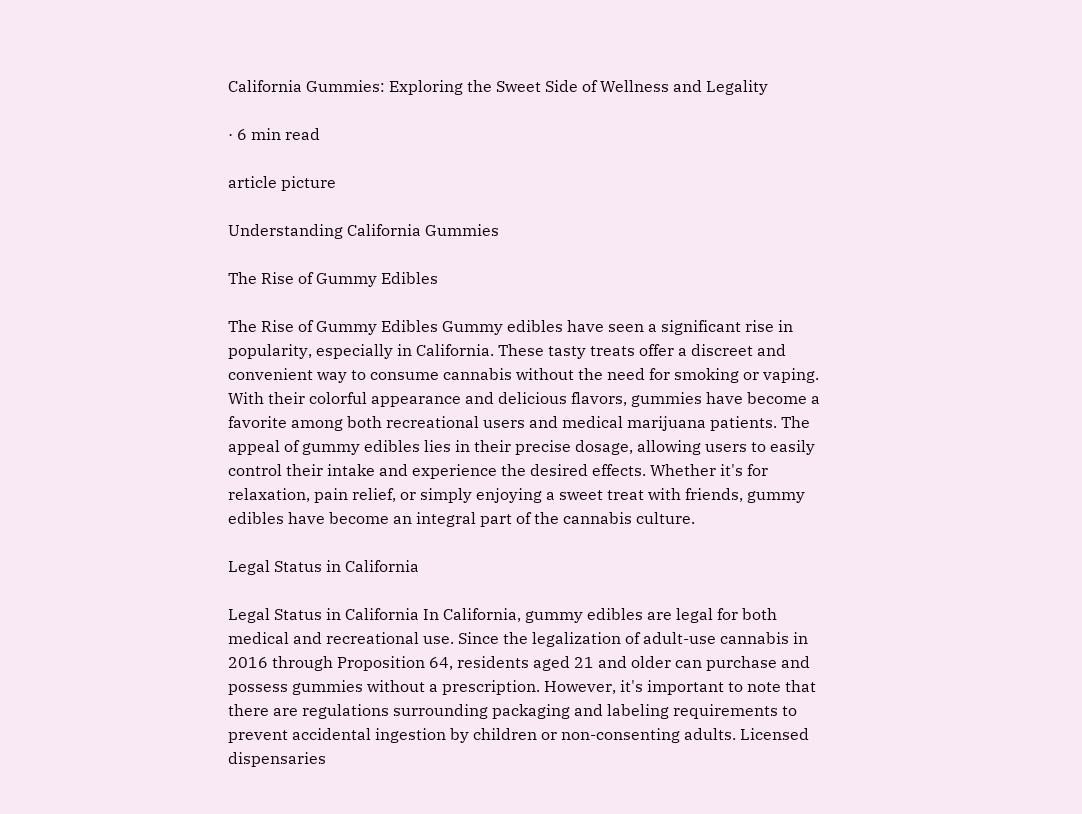California Gummies: Exploring the Sweet Side of Wellness and Legality

· 6 min read

article picture

Understanding California Gummies

The Rise of Gummy Edibles

The Rise of Gummy Edibles Gummy edibles have seen a significant rise in popularity, especially in California. These tasty treats offer a discreet and convenient way to consume cannabis without the need for smoking or vaping. With their colorful appearance and delicious flavors, gummies have become a favorite among both recreational users and medical marijuana patients. The appeal of gummy edibles lies in their precise dosage, allowing users to easily control their intake and experience the desired effects. Whether it's for relaxation, pain relief, or simply enjoying a sweet treat with friends, gummy edibles have become an integral part of the cannabis culture.

Legal Status in California

Legal Status in California In California, gummy edibles are legal for both medical and recreational use. Since the legalization of adult-use cannabis in 2016 through Proposition 64, residents aged 21 and older can purchase and possess gummies without a prescription. However, it's important to note that there are regulations surrounding packaging and labeling requirements to prevent accidental ingestion by children or non-consenting adults. Licensed dispensaries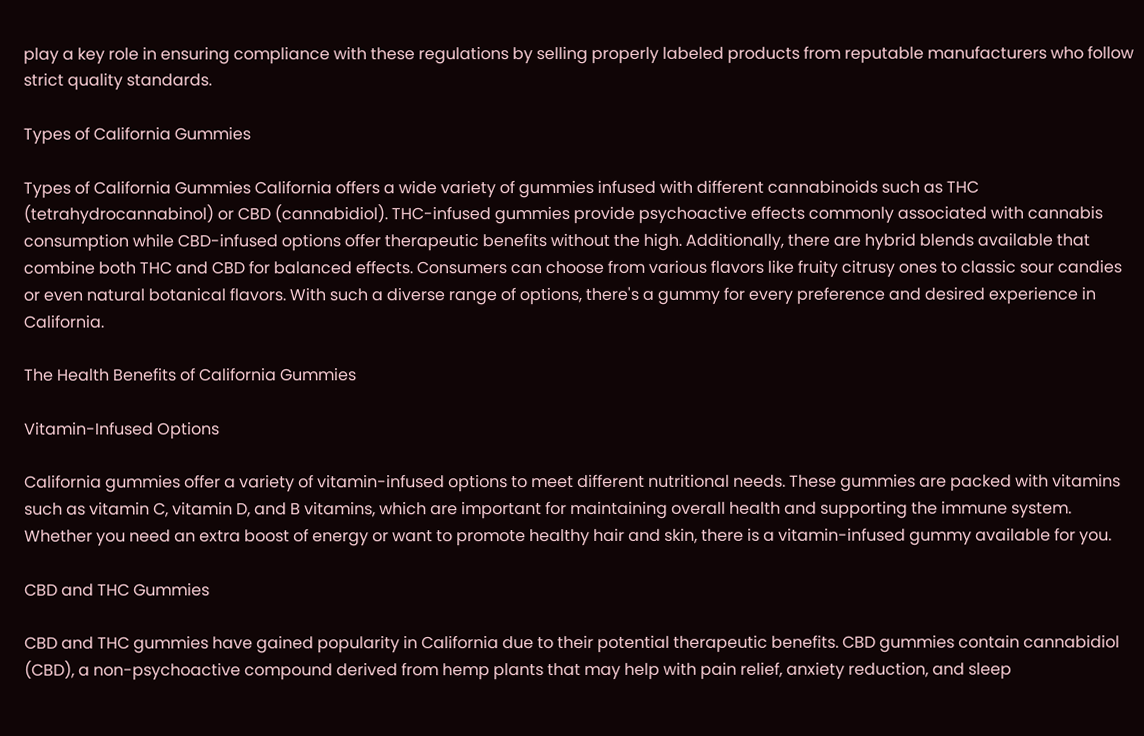play a key role in ensuring compliance with these regulations by selling properly labeled products from reputable manufacturers who follow strict quality standards.

Types of California Gummies

Types of California Gummies California offers a wide variety of gummies infused with different cannabinoids such as THC (tetrahydrocannabinol) or CBD (cannabidiol). THC-infused gummies provide psychoactive effects commonly associated with cannabis consumption while CBD-infused options offer therapeutic benefits without the high. Additionally, there are hybrid blends available that combine both THC and CBD for balanced effects. Consumers can choose from various flavors like fruity citrusy ones to classic sour candies or even natural botanical flavors. With such a diverse range of options, there's a gummy for every preference and desired experience in California.

The Health Benefits of California Gummies

Vitamin-Infused Options

California gummies offer a variety of vitamin-infused options to meet different nutritional needs. These gummies are packed with vitamins such as vitamin C, vitamin D, and B vitamins, which are important for maintaining overall health and supporting the immune system. Whether you need an extra boost of energy or want to promote healthy hair and skin, there is a vitamin-infused gummy available for you.

CBD and THC Gummies

CBD and THC gummies have gained popularity in California due to their potential therapeutic benefits. CBD gummies contain cannabidiol (CBD), a non-psychoactive compound derived from hemp plants that may help with pain relief, anxiety reduction, and sleep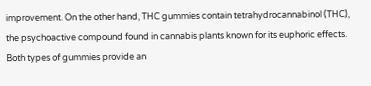improvement. On the other hand, THC gummies contain tetrahydrocannabinol (THC), the psychoactive compound found in cannabis plants known for its euphoric effects. Both types of gummies provide an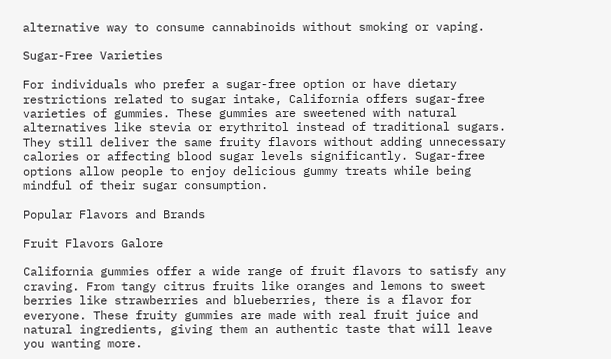alternative way to consume cannabinoids without smoking or vaping.

Sugar-Free Varieties

For individuals who prefer a sugar-free option or have dietary restrictions related to sugar intake, California offers sugar-free varieties of gummies. These gummies are sweetened with natural alternatives like stevia or erythritol instead of traditional sugars. They still deliver the same fruity flavors without adding unnecessary calories or affecting blood sugar levels significantly. Sugar-free options allow people to enjoy delicious gummy treats while being mindful of their sugar consumption.

Popular Flavors and Brands

Fruit Flavors Galore

California gummies offer a wide range of fruit flavors to satisfy any craving. From tangy citrus fruits like oranges and lemons to sweet berries like strawberries and blueberries, there is a flavor for everyone. These fruity gummies are made with real fruit juice and natural ingredients, giving them an authentic taste that will leave you wanting more.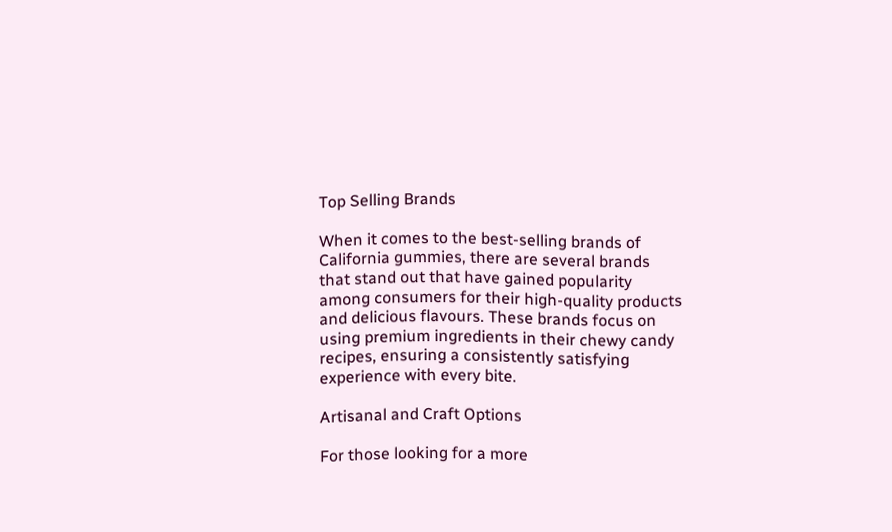Top Selling Brands

When it comes to the best-selling brands of California gummies, there are several brands that stand out that have gained popularity among consumers for their high-quality products and delicious flavours. These brands focus on using premium ingredients in their chewy candy recipes, ensuring a consistently satisfying experience with every bite.

Artisanal and Craft Options

For those looking for a more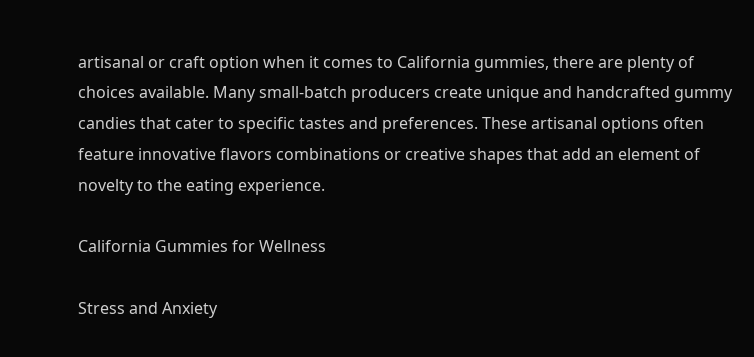artisanal or craft option when it comes to California gummies, there are plenty of choices available. Many small-batch producers create unique and handcrafted gummy candies that cater to specific tastes and preferences. These artisanal options often feature innovative flavors combinations or creative shapes that add an element of novelty to the eating experience.

California Gummies for Wellness

Stress and Anxiety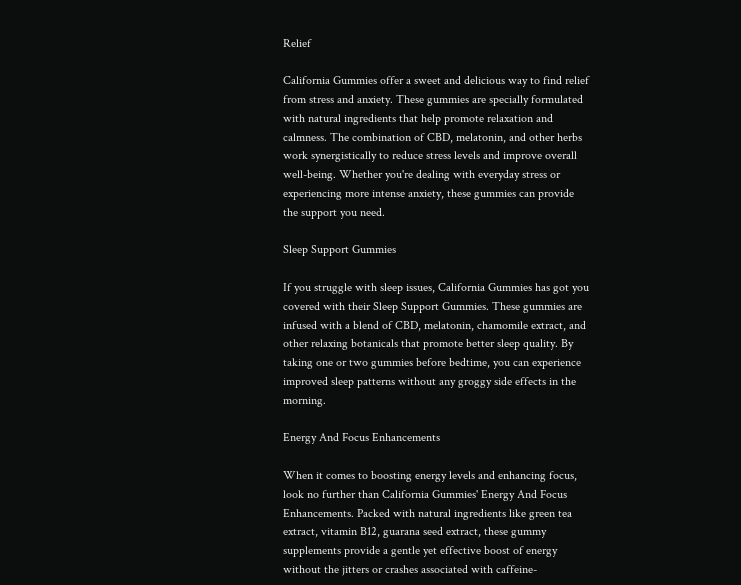Relief

California Gummies offer a sweet and delicious way to find relief from stress and anxiety. These gummies are specially formulated with natural ingredients that help promote relaxation and calmness. The combination of CBD, melatonin, and other herbs work synergistically to reduce stress levels and improve overall well-being. Whether you're dealing with everyday stress or experiencing more intense anxiety, these gummies can provide the support you need.

Sleep Support Gummies

If you struggle with sleep issues, California Gummies has got you covered with their Sleep Support Gummies. These gummies are infused with a blend of CBD, melatonin, chamomile extract, and other relaxing botanicals that promote better sleep quality. By taking one or two gummies before bedtime, you can experience improved sleep patterns without any groggy side effects in the morning.

Energy And Focus Enhancements

When it comes to boosting energy levels and enhancing focus, look no further than California Gummies' Energy And Focus Enhancements. Packed with natural ingredients like green tea extract, vitamin B12, guarana seed extract, these gummy supplements provide a gentle yet effective boost of energy without the jitters or crashes associated with caffeine-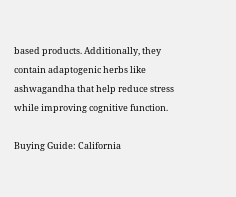based products. Additionally, they contain adaptogenic herbs like ashwagandha that help reduce stress while improving cognitive function.

Buying Guide: California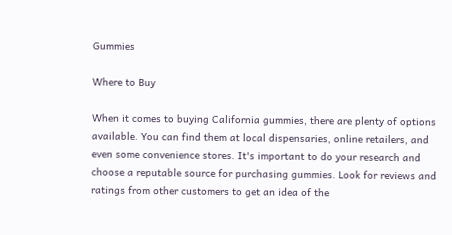Gummies

Where to Buy

When it comes to buying California gummies, there are plenty of options available. You can find them at local dispensaries, online retailers, and even some convenience stores. It's important to do your research and choose a reputable source for purchasing gummies. Look for reviews and ratings from other customers to get an idea of the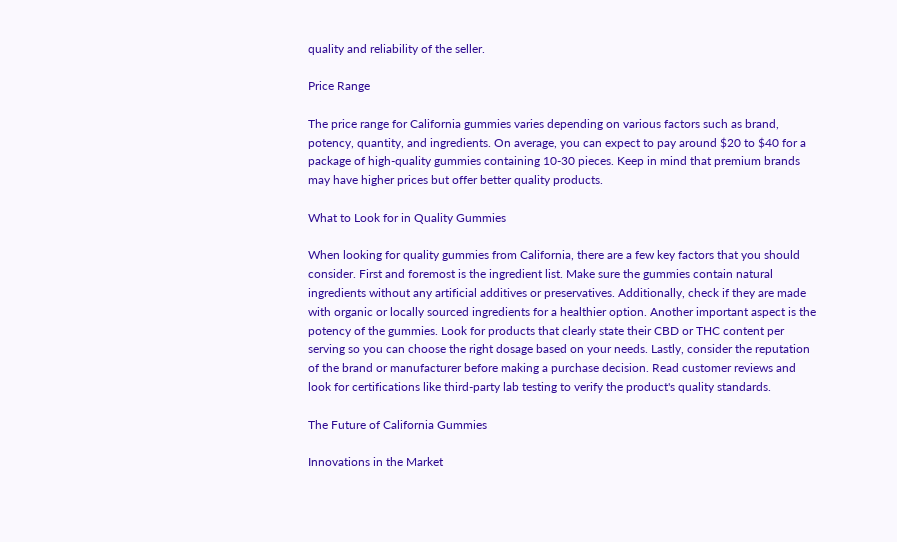quality and reliability of the seller.

Price Range

The price range for California gummies varies depending on various factors such as brand, potency, quantity, and ingredients. On average, you can expect to pay around $20 to $40 for a package of high-quality gummies containing 10-30 pieces. Keep in mind that premium brands may have higher prices but offer better quality products.

What to Look for in Quality Gummies

When looking for quality gummies from California, there are a few key factors that you should consider. First and foremost is the ingredient list. Make sure the gummies contain natural ingredients without any artificial additives or preservatives. Additionally, check if they are made with organic or locally sourced ingredients for a healthier option. Another important aspect is the potency of the gummies. Look for products that clearly state their CBD or THC content per serving so you can choose the right dosage based on your needs. Lastly, consider the reputation of the brand or manufacturer before making a purchase decision. Read customer reviews and look for certifications like third-party lab testing to verify the product's quality standards.

The Future of California Gummies

Innovations in the Market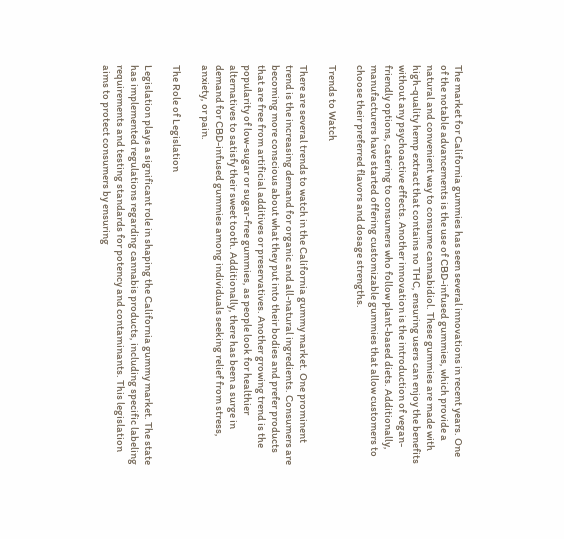The market for California gummies has seen several innovations in recent years. One of the notable advancements is the use of CBD-infused gummies, which provide a natural and convenient way to consume cannabidiol. These gummies are made with high-quality hemp extract that contains no THC, ensuring users can enjoy the benefits without any psychoactive effects. Another innovation is the introduction of vegan-friendly options, catering to consumers who follow plant-based diets. Additionally, manufacturers have started offering customizable gummies that allow customers to choose their preferred flavors and dosage strengths.

Trends to Watch

There are several trends to watch in the California gummy market. One prominent trend is the increasing demand for organic and all-natural ingredients. Consumers are becoming more conscious about what they put into their bodies and prefer products that are free from artificial additives or preservatives. Another growing trend is the popularity of low-sugar or sugar-free gummies, as people look for healthier alternatives to satisfy their sweet tooth. Additionally, there has been a surge in demand for CBD-infused gummies among individuals seeking relief from stress, anxiety, or pain.

The Role of Legislation

Legislation plays a significant role in shaping the California gummy market. The state has implemented regulations regarding cannabis products, including specific labeling requirements and testing standards for potency and contaminants. This legislation aims to protect consumers by ensuring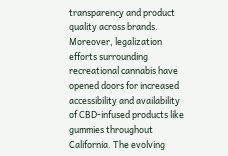transparency and product quality across brands. Moreover, legalization efforts surrounding recreational cannabis have opened doors for increased accessibility and availability of CBD-infused products like gummies throughout California. The evolving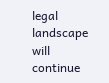legal landscape will continue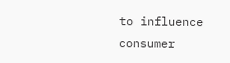to influence consumer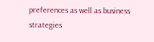preferences as well as business strategies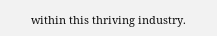within this thriving industry.